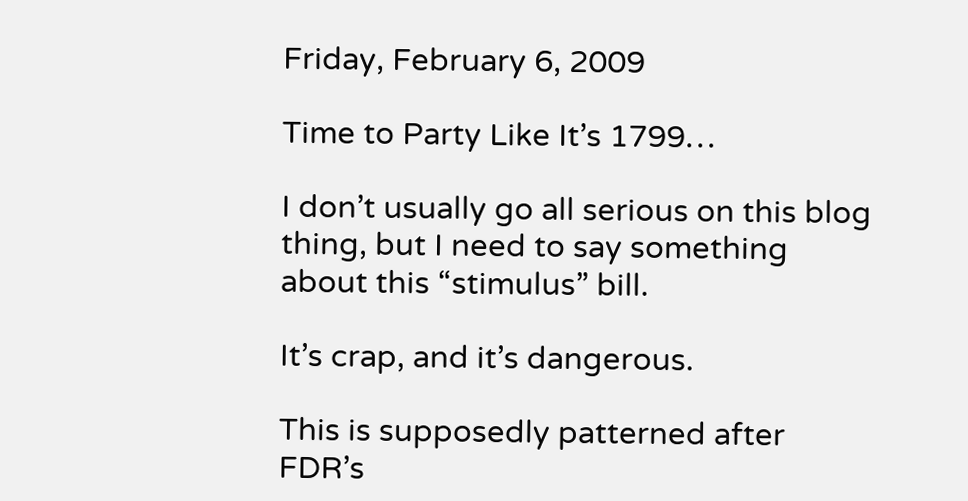Friday, February 6, 2009

Time to Party Like It’s 1799…

I don’t usually go all serious on this blog thing, but I need to say something about this “stimulus” bill.

It’s crap, and it’s dangerous.

This is supposedly patterned after FDR’s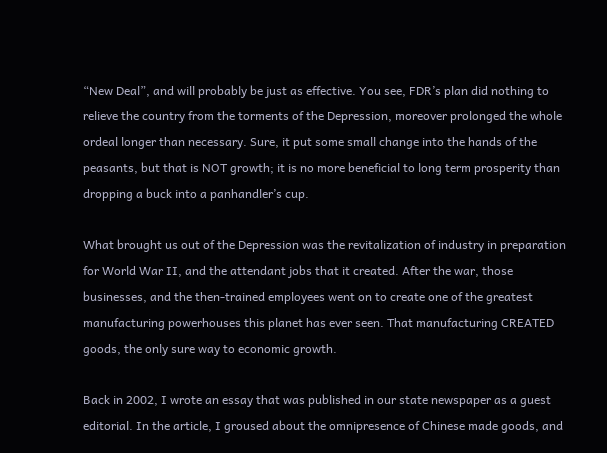“New Deal”, and will probably be just as effective. You see, FDR’s plan did nothing to relieve the country from the torments of the Depression, moreover prolonged the whole ordeal longer than necessary. Sure, it put some small change into the hands of the peasants, but that is NOT growth; it is no more beneficial to long term prosperity than dropping a buck into a panhandler’s cup.

What brought us out of the Depression was the revitalization of industry in preparation for World War II, and the attendant jobs that it created. After the war, those businesses, and the then-trained employees went on to create one of the greatest manufacturing powerhouses this planet has ever seen. That manufacturing CREATED goods, the only sure way to economic growth.

Back in 2002, I wrote an essay that was published in our state newspaper as a guest editorial. In the article, I groused about the omnipresence of Chinese made goods, and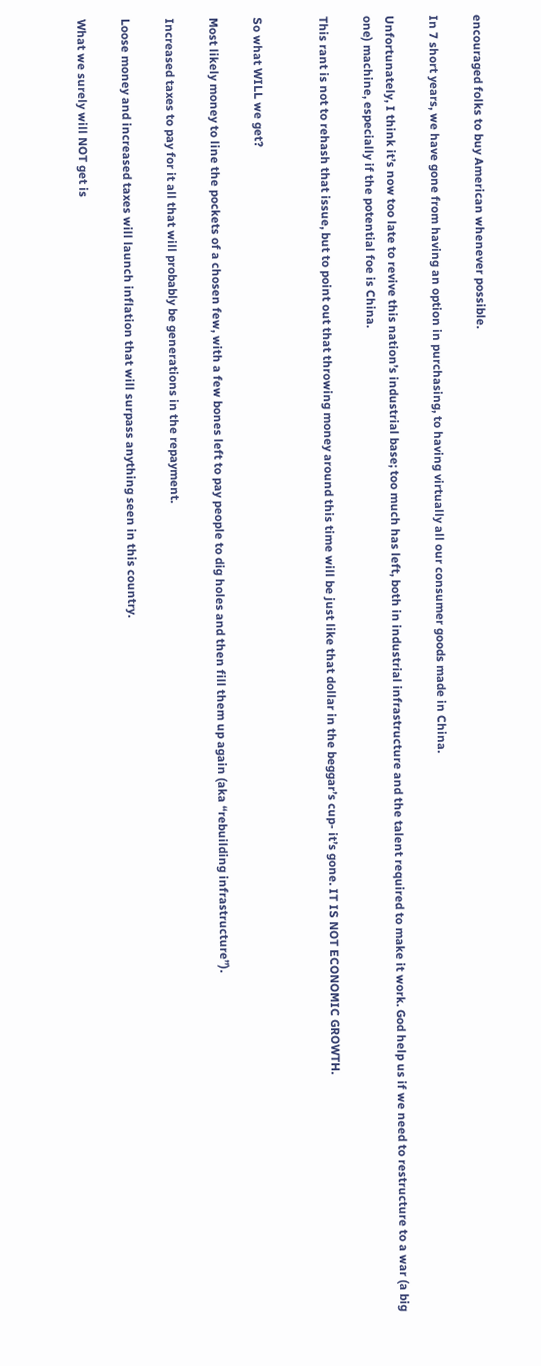encouraged folks to buy American whenever possible.

In 7 short years, we have gone from having an option in purchasing, to having virtually all our consumer goods made in China.

Unfortunately, I think it’s now too late to revive this nation’s industrial base; too much has left, both in industrial infrastructure and the talent required to make it work. God help us if we need to restructure to a war (a big one) machine, especially if the potential foe is China.

This rant is not to rehash that issue, but to point out that throwing money around this time will be just like that dollar in the beggar’s cup- it’s gone. IT IS NOT ECONOMIC GROWTH.


So what WILL we get?

Most likely money to line the pockets of a chosen few, with a few bones left to pay people to dig holes and then fill them up again (aka “rebuilding infrastructure”).

Increased taxes to pay for it all that will probably be generations in the repayment.

Loose money and increased taxes will launch inflation that will surpass anything seen in this country.

What we surely will NOT get is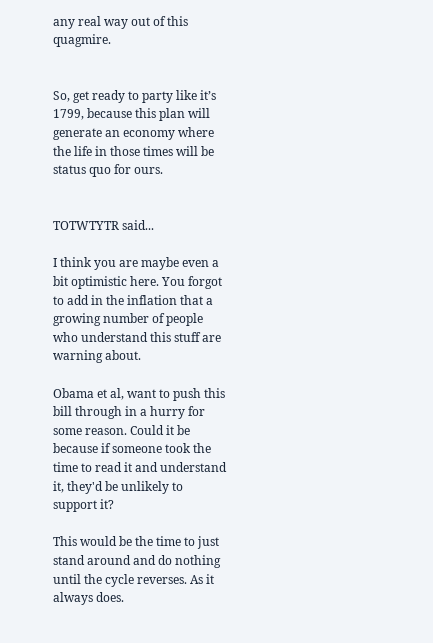any real way out of this quagmire.


So, get ready to party like it’s 1799, because this plan will generate an economy where the life in those times will be status quo for ours.


TOTWTYTR said...

I think you are maybe even a bit optimistic here. You forgot to add in the inflation that a growing number of people who understand this stuff are warning about.

Obama et al, want to push this bill through in a hurry for some reason. Could it be because if someone took the time to read it and understand it, they'd be unlikely to support it?

This would be the time to just stand around and do nothing until the cycle reverses. As it always does.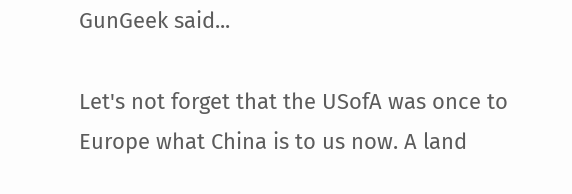GunGeek said...

Let's not forget that the USofA was once to Europe what China is to us now. A land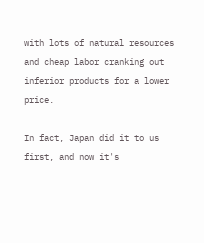with lots of natural resources and cheap labor cranking out inferior products for a lower price.

In fact, Japan did it to us first, and now it's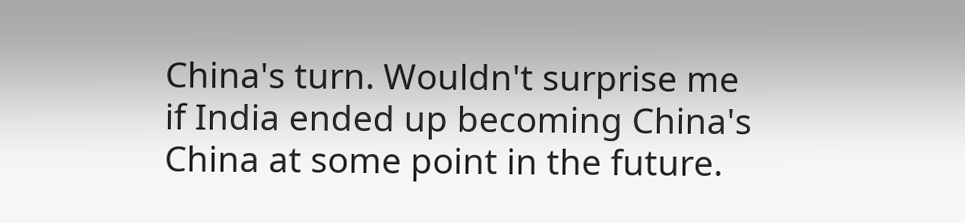China's turn. Wouldn't surprise me if India ended up becoming China's China at some point in the future.